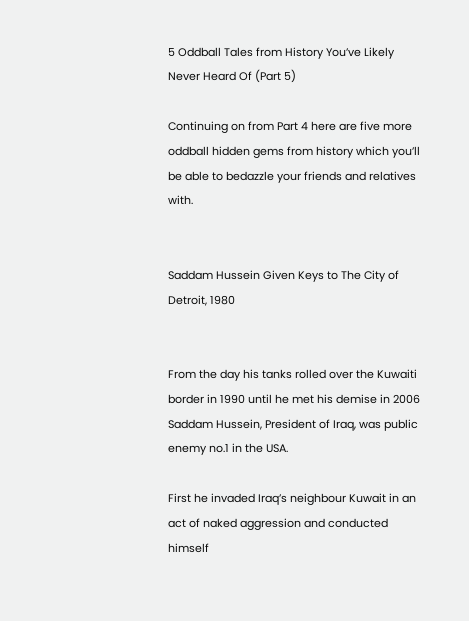5 Oddball Tales from History You’ve Likely Never Heard Of (Part 5)

Continuing on from Part 4 here are five more oddball hidden gems from history which you’ll be able to bedazzle your friends and relatives with.


Saddam Hussein Given Keys to The City of Detroit, 1980


From the day his tanks rolled over the Kuwaiti border in 1990 until he met his demise in 2006 Saddam Hussein, President of Iraq, was public enemy no.1 in the USA.

First he invaded Iraq’s neighbour Kuwait in an act of naked aggression and conducted himself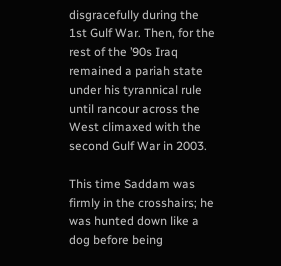disgracefully during the 1st Gulf War. Then, for the rest of the ’90s Iraq remained a pariah state under his tyrannical rule until rancour across the West climaxed with the second Gulf War in 2003.

This time Saddam was firmly in the crosshairs; he was hunted down like a dog before being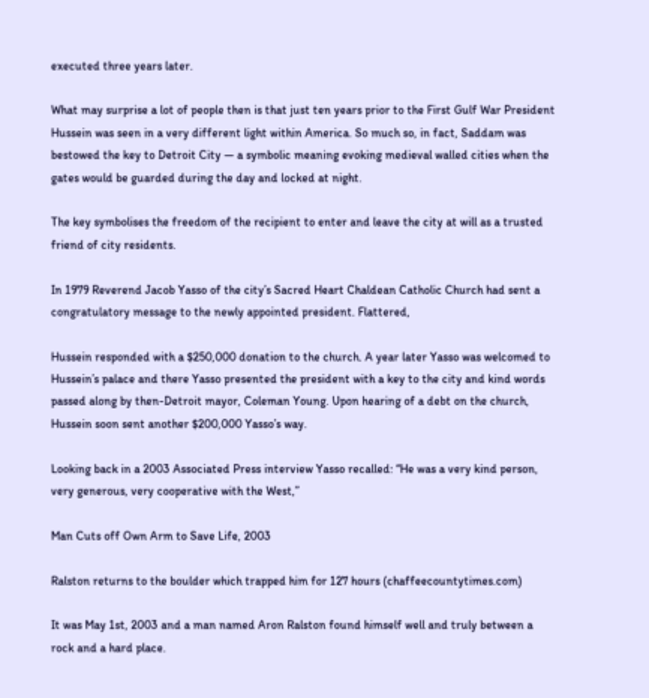executed three years later.

What may surprise a lot of people then is that just ten years prior to the First Gulf War President Hussein was seen in a very different light within America. So much so, in fact, Saddam was bestowed the key to Detroit City — a symbolic meaning evoking medieval walled cities when the gates would be guarded during the day and locked at night.

The key symbolises the freedom of the recipient to enter and leave the city at will as a trusted friend of city residents.

In 1979 Reverend Jacob Yasso of the city’s Sacred Heart Chaldean Catholic Church had sent a congratulatory message to the newly appointed president. Flattered,

Hussein responded with a $250,000 donation to the church. A year later Yasso was welcomed to Hussein’s palace and there Yasso presented the president with a key to the city and kind words passed along by then-Detroit mayor, Coleman Young. Upon hearing of a debt on the church, Hussein soon sent another $200,000 Yasso’s way.

Looking back in a 2003 Associated Press interview Yasso recalled: “He was a very kind person, very generous, very cooperative with the West,”

Man Cuts off Own Arm to Save Life, 2003

Ralston returns to the boulder which trapped him for 127 hours (chaffeecountytimes.com)

It was May 1st, 2003 and a man named Aron Ralston found himself well and truly between a rock and a hard place.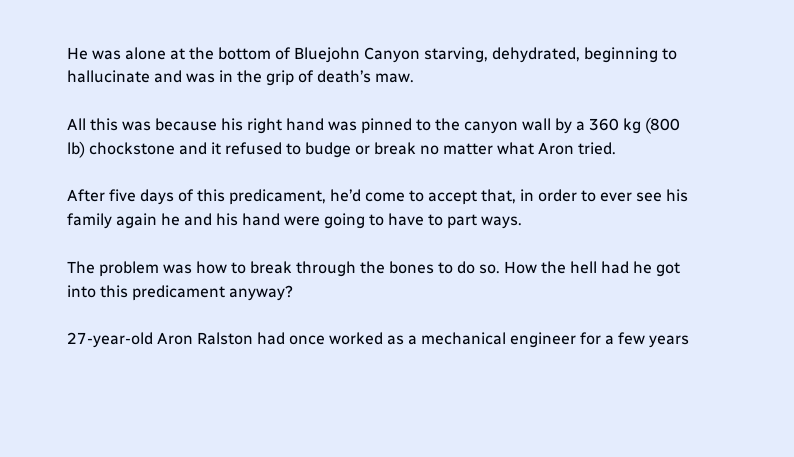He was alone at the bottom of Bluejohn Canyon starving, dehydrated, beginning to hallucinate and was in the grip of death’s maw.

All this was because his right hand was pinned to the canyon wall by a 360 kg (800 lb) chockstone and it refused to budge or break no matter what Aron tried.

After five days of this predicament, he’d come to accept that, in order to ever see his family again he and his hand were going to have to part ways.

The problem was how to break through the bones to do so. How the hell had he got into this predicament anyway?

27-year-old Aron Ralston had once worked as a mechanical engineer for a few years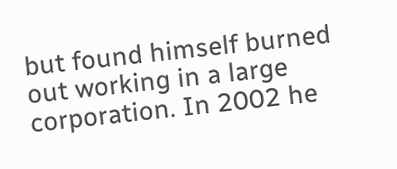but found himself burned out working in a large corporation. In 2002 he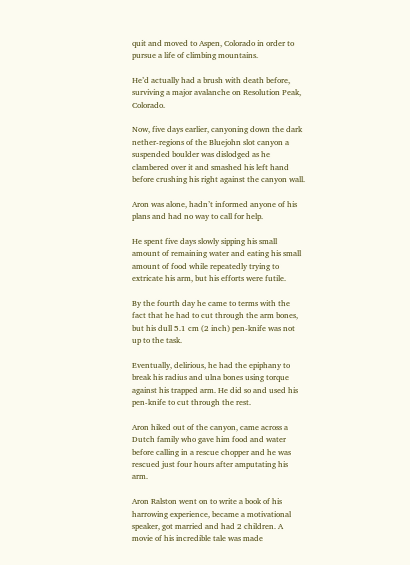quit and moved to Aspen, Colorado in order to pursue a life of climbing mountains.

He’d actually had a brush with death before, surviving a major avalanche on Resolution Peak, Colorado.

Now, five days earlier, canyoning down the dark nether-regions of the Bluejohn slot canyon a suspended boulder was dislodged as he clambered over it and smashed his left hand before crushing his right against the canyon wall.

Aron was alone, hadn’t informed anyone of his plans and had no way to call for help.

He spent five days slowly sipping his small amount of remaining water and eating his small amount of food while repeatedly trying to extricate his arm, but his efforts were futile.

By the fourth day he came to terms with the fact that he had to cut through the arm bones, but his dull 5.1 cm (2 inch) pen-knife was not up to the task.

Eventually, delirious, he had the epiphany to break his radius and ulna bones using torque against his trapped arm. He did so and used his pen-knife to cut through the rest.

Aron hiked out of the canyon, came across a Dutch family who gave him food and water before calling in a rescue chopper and he was rescued just four hours after amputating his arm.

Aron Ralston went on to write a book of his harrowing experience, became a motivational speaker, got married and had 2 children. A movie of his incredible tale was made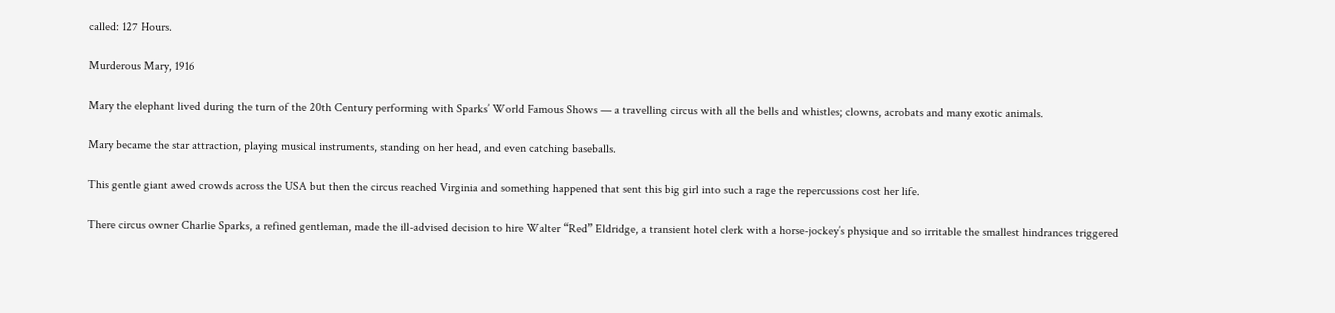called: 127 Hours.

Murderous Mary, 1916

Mary the elephant lived during the turn of the 20th Century performing with Sparks’ World Famous Shows — a travelling circus with all the bells and whistles; clowns, acrobats and many exotic animals.

Mary became the star attraction, playing musical instruments, standing on her head, and even catching baseballs.

This gentle giant awed crowds across the USA but then the circus reached Virginia and something happened that sent this big girl into such a rage the repercussions cost her life.

There circus owner Charlie Sparks, a refined gentleman, made the ill-advised decision to hire Walter “Red” Eldridge, a transient hotel clerk with a horse-jockey’s physique and so irritable the smallest hindrances triggered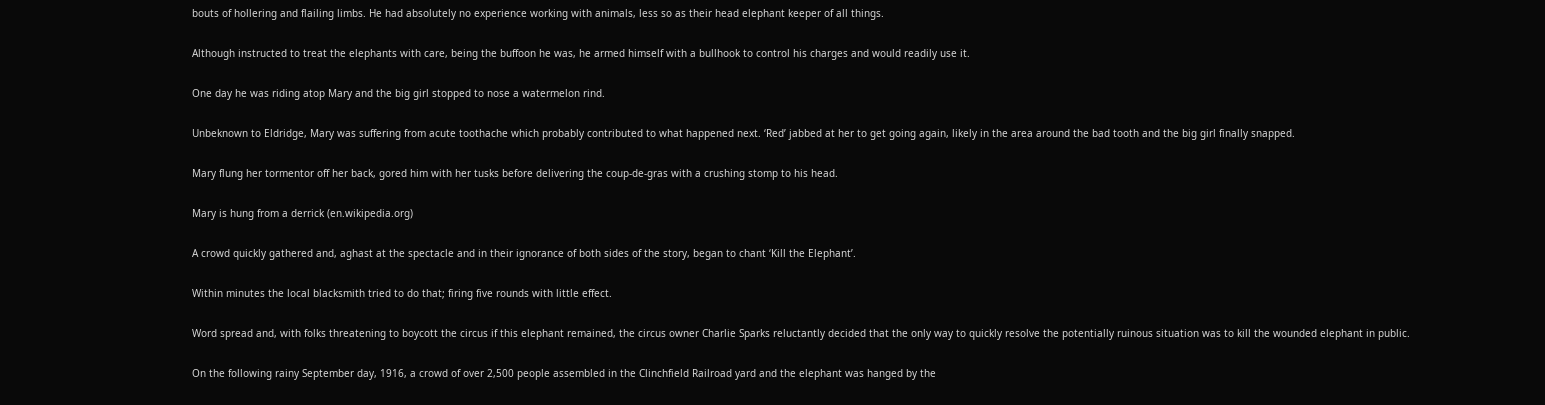bouts of hollering and flailing limbs. He had absolutely no experience working with animals, less so as their head elephant keeper of all things.

Although instructed to treat the elephants with care, being the buffoon he was, he armed himself with a bullhook to control his charges and would readily use it.

One day he was riding atop Mary and the big girl stopped to nose a watermelon rind.

Unbeknown to Eldridge, Mary was suffering from acute toothache which probably contributed to what happened next. ‘Red’ jabbed at her to get going again, likely in the area around the bad tooth and the big girl finally snapped.

Mary flung her tormentor off her back, gored him with her tusks before delivering the coup-de-gras with a crushing stomp to his head.

Mary is hung from a derrick (en.wikipedia.org)

A crowd quickly gathered and, aghast at the spectacle and in their ignorance of both sides of the story, began to chant ‘Kill the Elephant’.

Within minutes the local blacksmith tried to do that; firing five rounds with little effect.

Word spread and, with folks threatening to boycott the circus if this elephant remained, the circus owner Charlie Sparks reluctantly decided that the only way to quickly resolve the potentially ruinous situation was to kill the wounded elephant in public.

On the following rainy September day, 1916, a crowd of over 2,500 people assembled in the Clinchfield Railroad yard and the elephant was hanged by the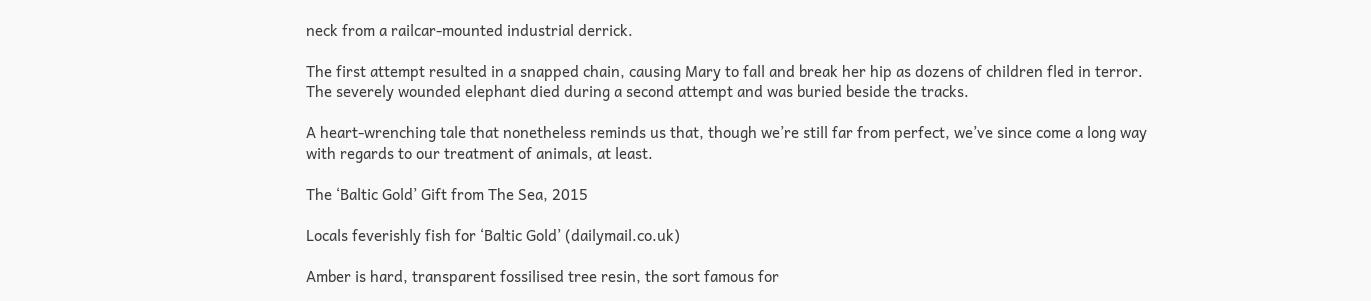neck from a railcar-mounted industrial derrick.

The first attempt resulted in a snapped chain, causing Mary to fall and break her hip as dozens of children fled in terror. The severely wounded elephant died during a second attempt and was buried beside the tracks.

A heart-wrenching tale that nonetheless reminds us that, though we’re still far from perfect, we’ve since come a long way with regards to our treatment of animals, at least.

The ‘Baltic Gold’ Gift from The Sea, 2015

Locals feverishly fish for ‘Baltic Gold’ (dailymail.co.uk)

Amber is hard, transparent fossilised tree resin, the sort famous for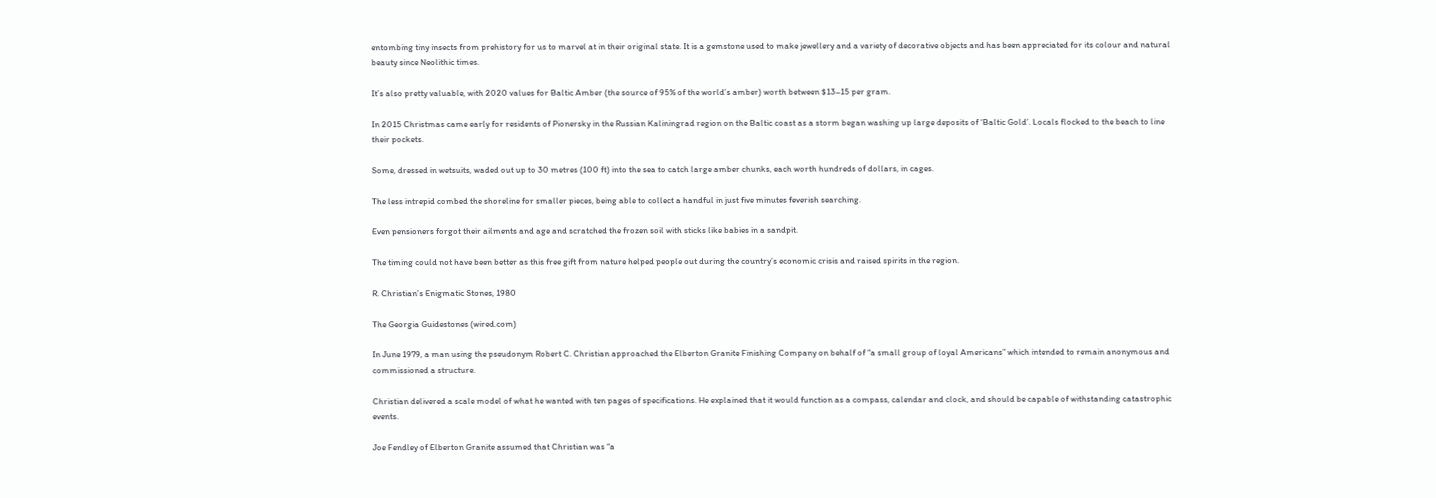entombing tiny insects from prehistory for us to marvel at in their original state. It is a gemstone used to make jewellery and a variety of decorative objects and has been appreciated for its colour and natural beauty since Neolithic times.

It’s also pretty valuable, with 2020 values for Baltic Amber (the source of 95% of the world’s amber) worth between $13–15 per gram.

In 2015 Christmas came early for residents of Pionersky in the Russian Kaliningrad region on the Baltic coast as a storm began washing up large deposits of ‘Baltic Gold’. Locals flocked to the beach to line their pockets.

Some, dressed in wetsuits, waded out up to 30 metres (100 ft) into the sea to catch large amber chunks, each worth hundreds of dollars, in cages.

The less intrepid combed the shoreline for smaller pieces, being able to collect a handful in just five minutes feverish searching.

Even pensioners forgot their ailments and age and scratched the frozen soil with sticks like babies in a sandpit.

The timing could not have been better as this free gift from nature helped people out during the country’s economic crisis and raised spirits in the region.

R. Christian’s Enigmatic Stones, 1980

The Georgia Guidestones (wired.com)

In June 1979, a man using the pseudonym Robert C. Christian approached the Elberton Granite Finishing Company on behalf of “a small group of loyal Americans” which intended to remain anonymous and commissioned a structure.

Christian delivered a scale model of what he wanted with ten pages of specifications. He explained that it would function as a compass, calendar and clock, and should be capable of withstanding catastrophic events.

Joe Fendley of Elberton Granite assumed that Christian was “a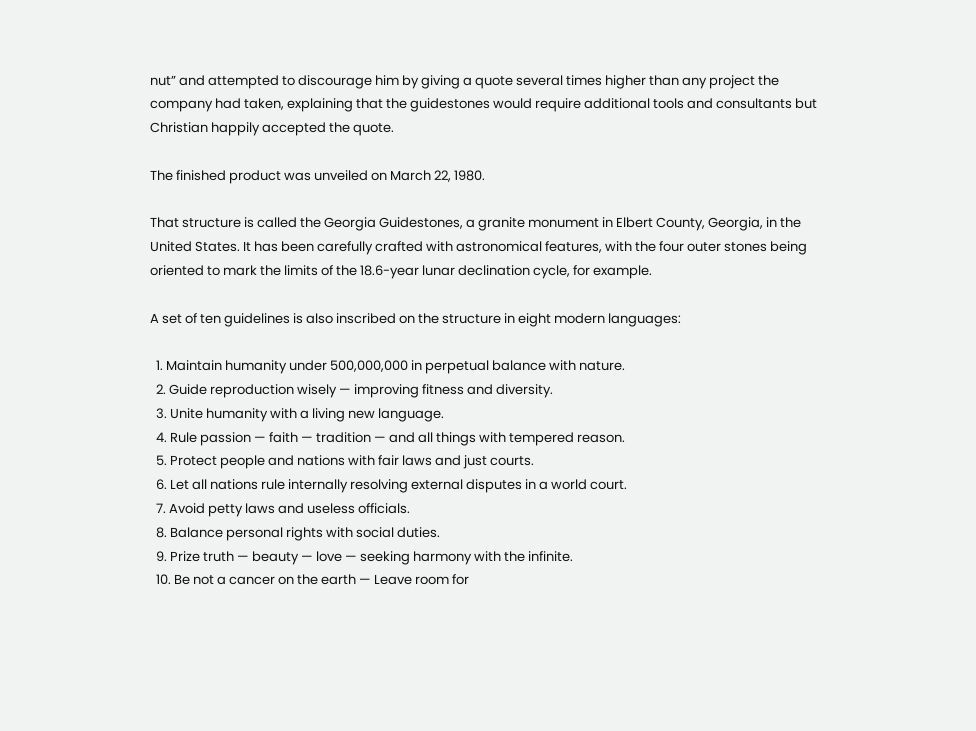nut” and attempted to discourage him by giving a quote several times higher than any project the company had taken, explaining that the guidestones would require additional tools and consultants but Christian happily accepted the quote.

The finished product was unveiled on March 22, 1980.

That structure is called the Georgia Guidestones, a granite monument in Elbert County, Georgia, in the United States. It has been carefully crafted with astronomical features, with the four outer stones being oriented to mark the limits of the 18.6-year lunar declination cycle, for example.

A set of ten guidelines is also inscribed on the structure in eight modern languages:

  1. Maintain humanity under 500,000,000 in perpetual balance with nature.
  2. Guide reproduction wisely — improving fitness and diversity.
  3. Unite humanity with a living new language.
  4. Rule passion — faith — tradition — and all things with tempered reason.
  5. Protect people and nations with fair laws and just courts.
  6. Let all nations rule internally resolving external disputes in a world court.
  7. Avoid petty laws and useless officials.
  8. Balance personal rights with social duties.
  9. Prize truth — beauty — love — seeking harmony with the infinite.
  10. Be not a cancer on the earth — Leave room for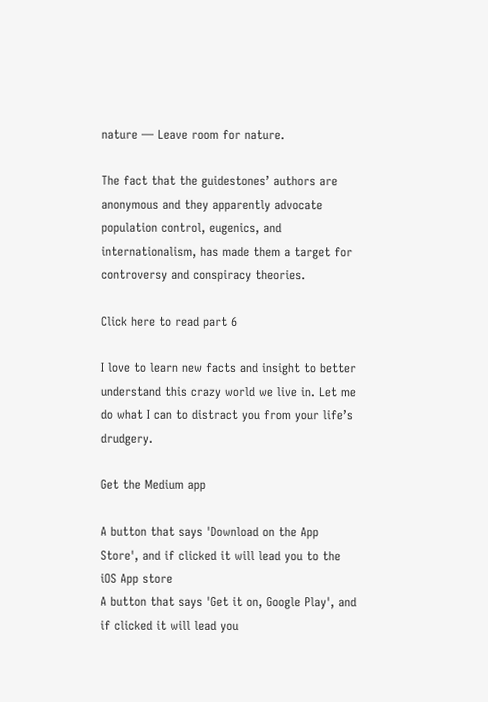nature — Leave room for nature.

The fact that the guidestones’ authors are anonymous and they apparently advocate population control, eugenics, and internationalism, has made them a target for controversy and conspiracy theories.

Click here to read part 6

I love to learn new facts and insight to better understand this crazy world we live in. Let me do what I can to distract you from your life’s drudgery.

Get the Medium app

A button that says 'Download on the App Store', and if clicked it will lead you to the iOS App store
A button that says 'Get it on, Google Play', and if clicked it will lead you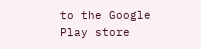to the Google Play store